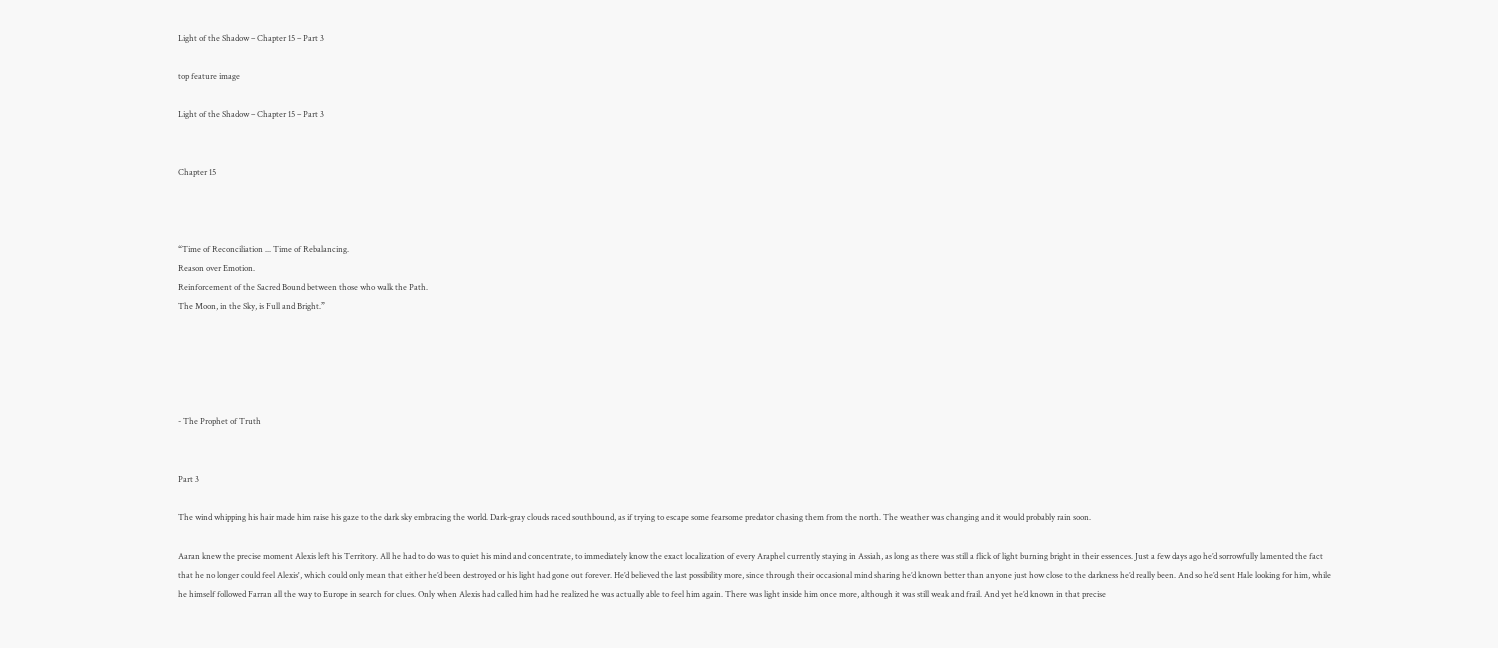Light of the Shadow – Chapter 15 – Part 3

top feature image

Light of the Shadow – Chapter 15 – Part 3


Chapter 15



“Time of Reconciliation ... Time of Rebalancing.
Reason over Emotion.
Reinforcement of the Sacred Bound between those who walk the Path.
The Moon, in the Sky, is Full and Bright.”





- The Prophet of Truth


Part 3

The wind whipping his hair made him raise his gaze to the dark sky embracing the world. Dark-gray clouds raced southbound, as if trying to escape some fearsome predator chasing them from the north. The weather was changing and it would probably rain soon.

Aaran knew the precise moment Alexis left his Territory. All he had to do was to quiet his mind and concentrate, to immediately know the exact localization of every Araphel currently staying in Assiah, as long as there was still a flick of light burning bright in their essences. Just a few days ago he’d sorrowfully lamented the fact that he no longer could feel Alexis', which could only mean that either he’d been destroyed or his light had gone out forever. He’d believed the last possibility more, since through their occasional mind sharing he’d known better than anyone just how close to the darkness he’d really been. And so he’d sent Hale looking for him, while he himself followed Farran all the way to Europe in search for clues. Only when Alexis had called him had he realized he was actually able to feel him again. There was light inside him once more, although it was still weak and frail. And yet he’d known in that precise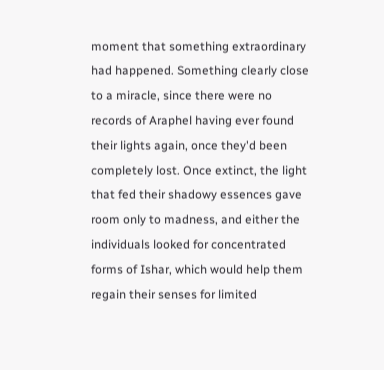moment that something extraordinary had happened. Something clearly close to a miracle, since there were no records of Araphel having ever found their lights again, once they'd been completely lost. Once extinct, the light that fed their shadowy essences gave room only to madness, and either the individuals looked for concentrated forms of Ishar, which would help them regain their senses for limited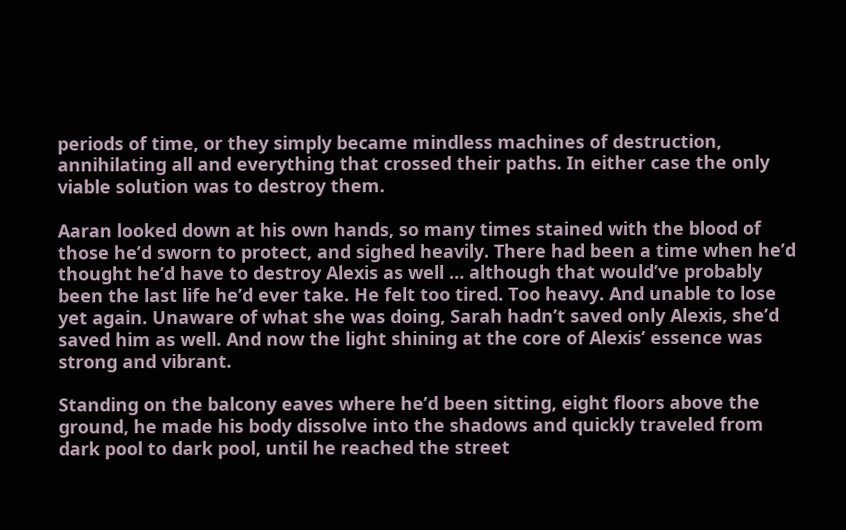periods of time, or they simply became mindless machines of destruction, annihilating all and everything that crossed their paths. In either case the only viable solution was to destroy them.

Aaran looked down at his own hands, so many times stained with the blood of those he’d sworn to protect, and sighed heavily. There had been a time when he’d thought he’d have to destroy Alexis as well … although that would’ve probably been the last life he’d ever take. He felt too tired. Too heavy. And unable to lose yet again. Unaware of what she was doing, Sarah hadn’t saved only Alexis, she’d saved him as well. And now the light shining at the core of Alexis’ essence was strong and vibrant.

Standing on the balcony eaves where he’d been sitting, eight floors above the ground, he made his body dissolve into the shadows and quickly traveled from dark pool to dark pool, until he reached the street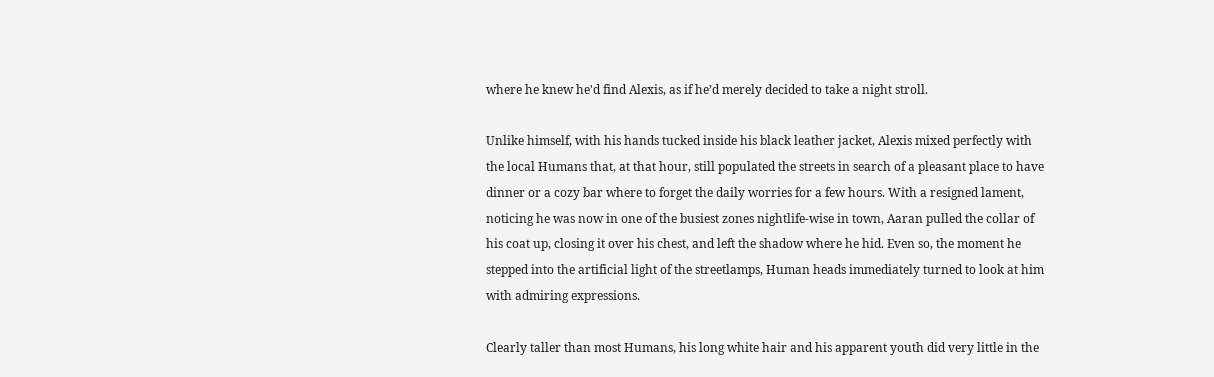where he knew he'd find Alexis, as if he’d merely decided to take a night stroll.

Unlike himself, with his hands tucked inside his black leather jacket, Alexis mixed perfectly with the local Humans that, at that hour, still populated the streets in search of a pleasant place to have dinner or a cozy bar where to forget the daily worries for a few hours. With a resigned lament, noticing he was now in one of the busiest zones nightlife-wise in town, Aaran pulled the collar of his coat up, closing it over his chest, and left the shadow where he hid. Even so, the moment he stepped into the artificial light of the streetlamps, Human heads immediately turned to look at him with admiring expressions.

Clearly taller than most Humans, his long white hair and his apparent youth did very little in the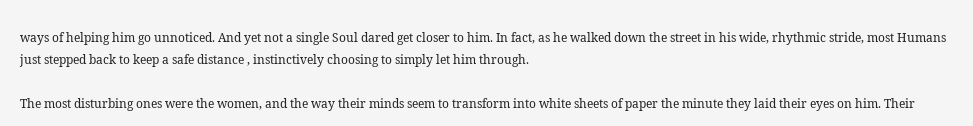ways of helping him go unnoticed. And yet not a single Soul dared get closer to him. In fact, as he walked down the street in his wide, rhythmic stride, most Humans just stepped back to keep a safe distance , instinctively choosing to simply let him through.

The most disturbing ones were the women, and the way their minds seem to transform into white sheets of paper the minute they laid their eyes on him. Their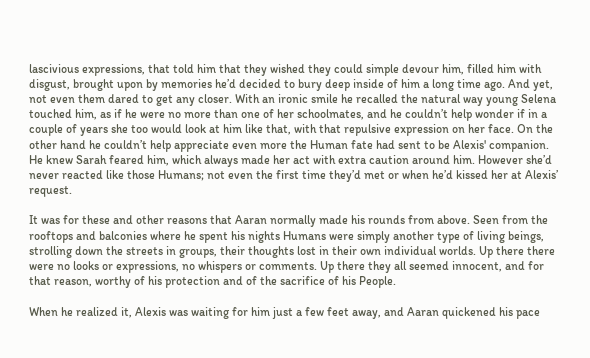lascivious expressions, that told him that they wished they could simple devour him, filled him with disgust, brought upon by memories he’d decided to bury deep inside of him a long time ago. And yet, not even them dared to get any closer. With an ironic smile he recalled the natural way young Selena touched him, as if he were no more than one of her schoolmates, and he couldn’t help wonder if in a couple of years she too would look at him like that, with that repulsive expression on her face. On the other hand he couldn’t help appreciate even more the Human fate had sent to be Alexis' companion. He knew Sarah feared him, which always made her act with extra caution around him. However she’d never reacted like those Humans; not even the first time they’d met or when he’d kissed her at Alexis’ request.

It was for these and other reasons that Aaran normally made his rounds from above. Seen from the rooftops and balconies where he spent his nights Humans were simply another type of living beings, strolling down the streets in groups, their thoughts lost in their own individual worlds. Up there there were no looks or expressions, no whispers or comments. Up there they all seemed innocent, and for that reason, worthy of his protection and of the sacrifice of his People.

When he realized it, Alexis was waiting for him just a few feet away, and Aaran quickened his pace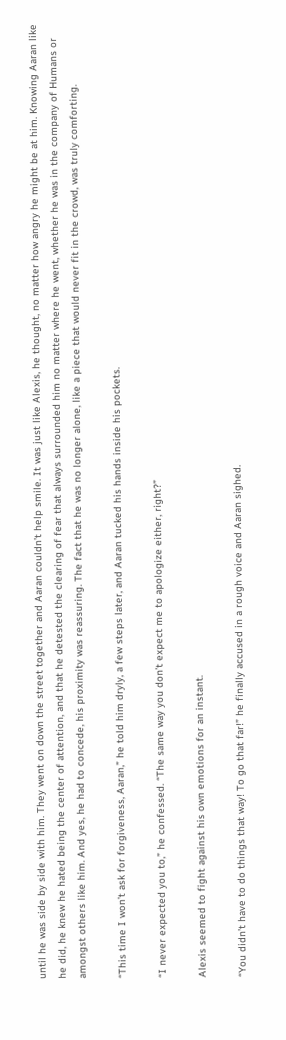until he was side by side with him. They went on down the street together and Aaran couldn’t help smile. It was just like Alexis, he thought, no matter how angry he might be at him. Knowing Aaran like he did, he knew he hated being the center of attention, and that he detested the clearing of fear that always surrounded him no matter where he went, whether he was in the company of Humans or amongst others like him. And yes, he had to concede, his proximity was reassuring. The fact that he was no longer alone, like a piece that would never fit in the crowd, was truly comforting.

“This time I won’t ask for forgiveness, Aaran,” he told him dryly, a few steps later, and Aaran tucked his hands inside his pockets.

“I never expected you to,” he confessed. “The same way you don’t expect me to apologize either, right?”

Alexis seemed to fight against his own emotions for an instant.

“You didn’t have to do things that way! To go that far!” he finally accused in a rough voice and Aaran sighed.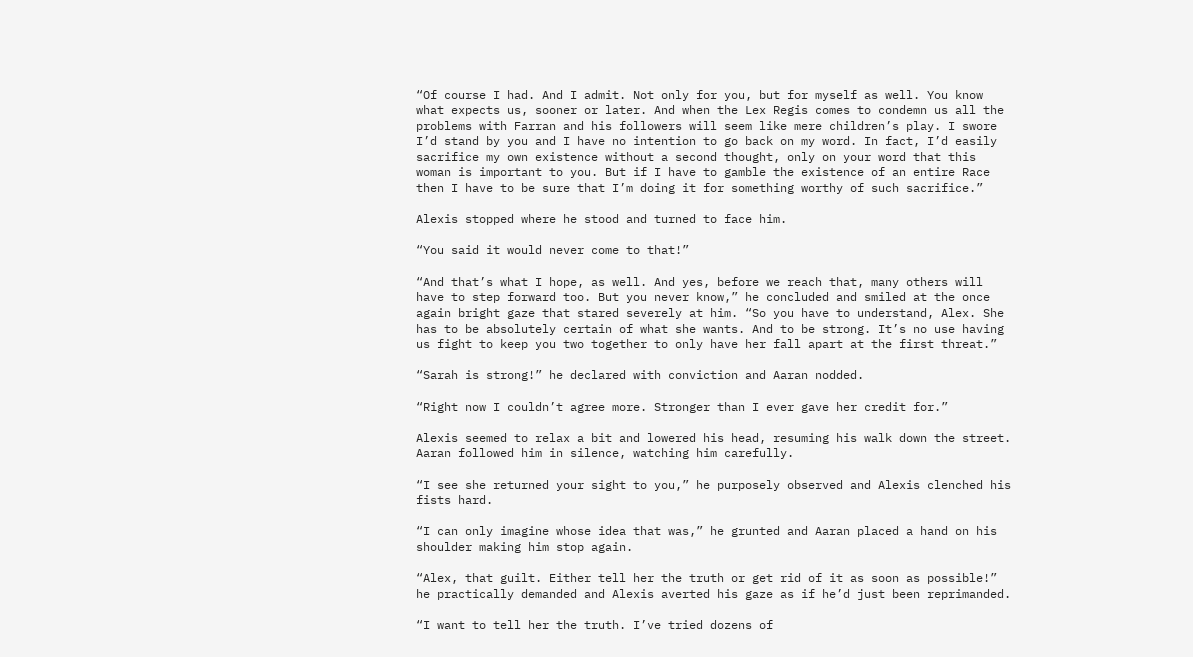“Of course I had. And I admit. Not only for you, but for myself as well. You know what expects us, sooner or later. And when the Lex Regis comes to condemn us all the problems with Farran and his followers will seem like mere children’s play. I swore I’d stand by you and I have no intention to go back on my word. In fact, I’d easily sacrifice my own existence without a second thought, only on your word that this woman is important to you. But if I have to gamble the existence of an entire Race then I have to be sure that I’m doing it for something worthy of such sacrifice.”

Alexis stopped where he stood and turned to face him.

“You said it would never come to that!”

“And that’s what I hope, as well. And yes, before we reach that, many others will have to step forward too. But you never know,” he concluded and smiled at the once again bright gaze that stared severely at him. “So you have to understand, Alex. She has to be absolutely certain of what she wants. And to be strong. It’s no use having us fight to keep you two together to only have her fall apart at the first threat.”

“Sarah is strong!” he declared with conviction and Aaran nodded.

“Right now I couldn’t agree more. Stronger than I ever gave her credit for.”

Alexis seemed to relax a bit and lowered his head, resuming his walk down the street. Aaran followed him in silence, watching him carefully.

“I see she returned your sight to you,” he purposely observed and Alexis clenched his fists hard.

“I can only imagine whose idea that was,” he grunted and Aaran placed a hand on his shoulder making him stop again.

“Alex, that guilt. Either tell her the truth or get rid of it as soon as possible!” he practically demanded and Alexis averted his gaze as if he’d just been reprimanded.

“I want to tell her the truth. I’ve tried dozens of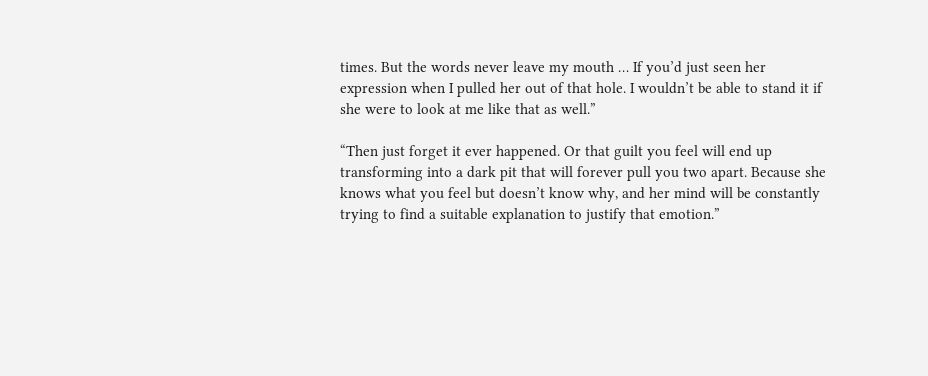times. But the words never leave my mouth … If you’d just seen her expression when I pulled her out of that hole. I wouldn’t be able to stand it if she were to look at me like that as well.”

“Then just forget it ever happened. Or that guilt you feel will end up transforming into a dark pit that will forever pull you two apart. Because she knows what you feel but doesn’t know why, and her mind will be constantly trying to find a suitable explanation to justify that emotion.”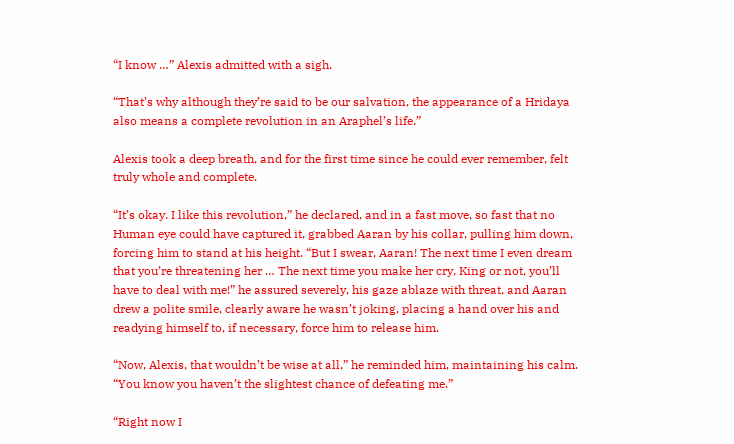“I know …” Alexis admitted with a sigh.

“That’s why although they’re said to be our salvation, the appearance of a Hridaya also means a complete revolution in an Araphel’s life.”

Alexis took a deep breath, and for the first time since he could ever remember, felt truly whole and complete.

“It’s okay. I like this revolution,” he declared, and in a fast move, so fast that no Human eye could have captured it, grabbed Aaran by his collar, pulling him down, forcing him to stand at his height. “But I swear, Aaran! The next time I even dream that you’re threatening her … The next time you make her cry, King or not, you’ll have to deal with me!” he assured severely, his gaze ablaze with threat, and Aaran drew a polite smile, clearly aware he wasn’t joking, placing a hand over his and readying himself to, if necessary, force him to release him.

“Now, Alexis, that wouldn’t be wise at all,” he reminded him, maintaining his calm. “You know you haven’t the slightest chance of defeating me.”

“Right now I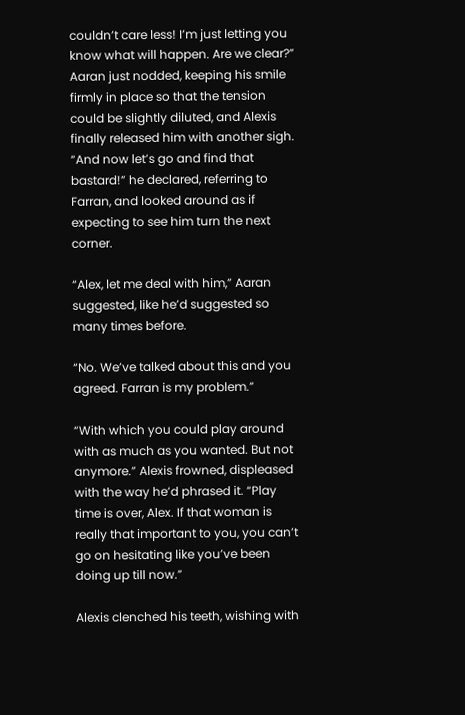couldn’t care less! I’m just letting you know what will happen. Are we clear?” Aaran just nodded, keeping his smile firmly in place so that the tension could be slightly diluted, and Alexis finally released him with another sigh. “And now let’s go and find that bastard!” he declared, referring to Farran, and looked around as if expecting to see him turn the next corner.

“Alex, let me deal with him,” Aaran suggested, like he’d suggested so many times before.

“No. We’ve talked about this and you agreed. Farran is my problem.”

“With which you could play around with as much as you wanted. But not anymore.” Alexis frowned, displeased with the way he’d phrased it. “Play time is over, Alex. If that woman is really that important to you, you can’t go on hesitating like you’ve been doing up till now.”

Alexis clenched his teeth, wishing with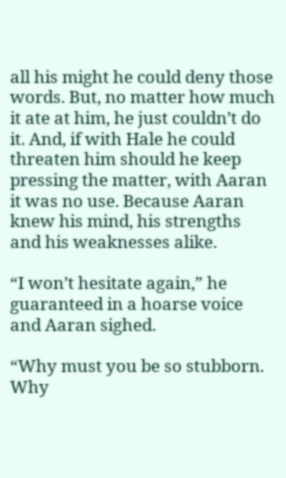all his might he could deny those words. But, no matter how much it ate at him, he just couldn’t do it. And, if with Hale he could threaten him should he keep pressing the matter, with Aaran it was no use. Because Aaran knew his mind, his strengths and his weaknesses alike.

“I won’t hesitate again,” he guaranteed in a hoarse voice and Aaran sighed.

“Why must you be so stubborn. Why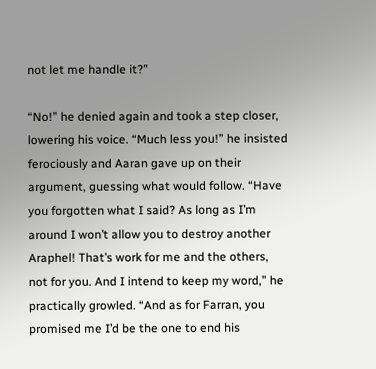not let me handle it?”

“No!” he denied again and took a step closer, lowering his voice. “Much less you!” he insisted ferociously and Aaran gave up on their argument, guessing what would follow. “Have you forgotten what I said? As long as I’m around I won’t allow you to destroy another Araphel! That’s work for me and the others, not for you. And I intend to keep my word,” he practically growled. “And as for Farran, you promised me I’d be the one to end his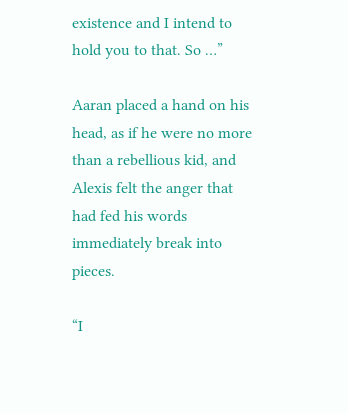existence and I intend to hold you to that. So …”

Aaran placed a hand on his head, as if he were no more than a rebellious kid, and Alexis felt the anger that had fed his words immediately break into pieces.

“I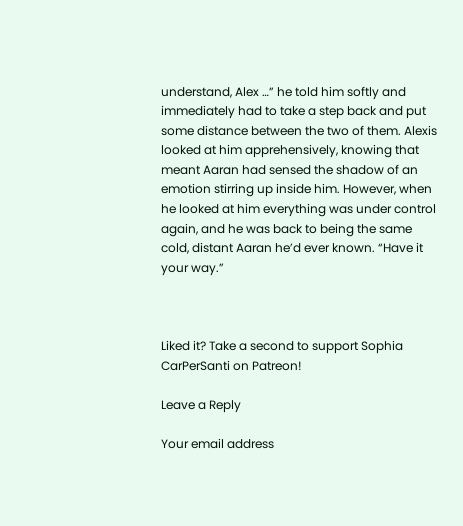understand, Alex …” he told him softly and immediately had to take a step back and put some distance between the two of them. Alexis looked at him apprehensively, knowing that meant Aaran had sensed the shadow of an emotion stirring up inside him. However, when he looked at him everything was under control again, and he was back to being the same cold, distant Aaran he’d ever known. “Have it your way.”



Liked it? Take a second to support Sophia CarPerSanti on Patreon!

Leave a Reply

Your email address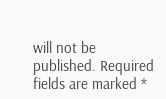will not be published. Required fields are marked *